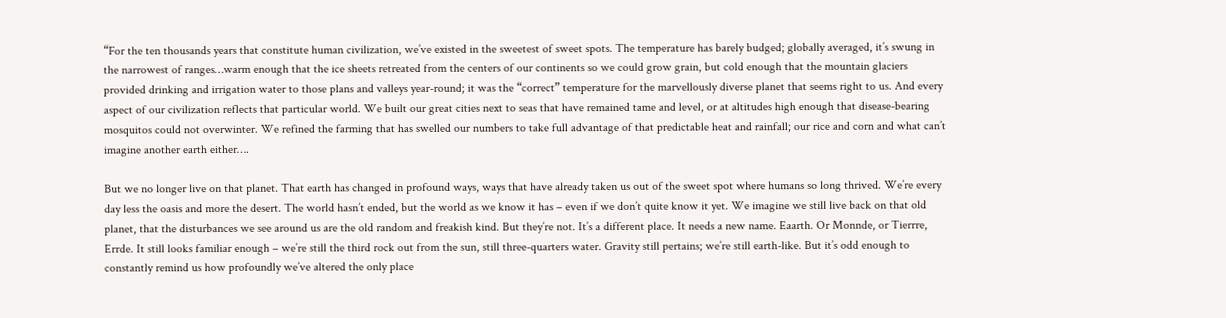“For the ten thousands years that constitute human civilization, we’ve existed in the sweetest of sweet spots. The temperature has barely budged; globally averaged, it’s swung in the narrowest of ranges…warm enough that the ice sheets retreated from the centers of our continents so we could grow grain, but cold enough that the mountain glaciers provided drinking and irrigation water to those plans and valleys year-round; it was the “correct” temperature for the marvellously diverse planet that seems right to us. And every aspect of our civilization reflects that particular world. We built our great cities next to seas that have remained tame and level, or at altitudes high enough that disease-bearing mosquitos could not overwinter. We refined the farming that has swelled our numbers to take full advantage of that predictable heat and rainfall; our rice and corn and what can’t imagine another earth either….

But we no longer live on that planet. That earth has changed in profound ways, ways that have already taken us out of the sweet spot where humans so long thrived. We’re every day less the oasis and more the desert. The world hasn’t ended, but the world as we know it has – even if we don’t quite know it yet. We imagine we still live back on that old planet, that the disturbances we see around us are the old random and freakish kind. But they’re not. It’s a different place. It needs a new name. Eaarth. Or Monnde, or Tierrre, Errde. It still looks familiar enough – we’re still the third rock out from the sun, still three-quarters water. Gravity still pertains; we’re still earth-like. But it’s odd enough to constantly remind us how profoundly we’ve altered the only place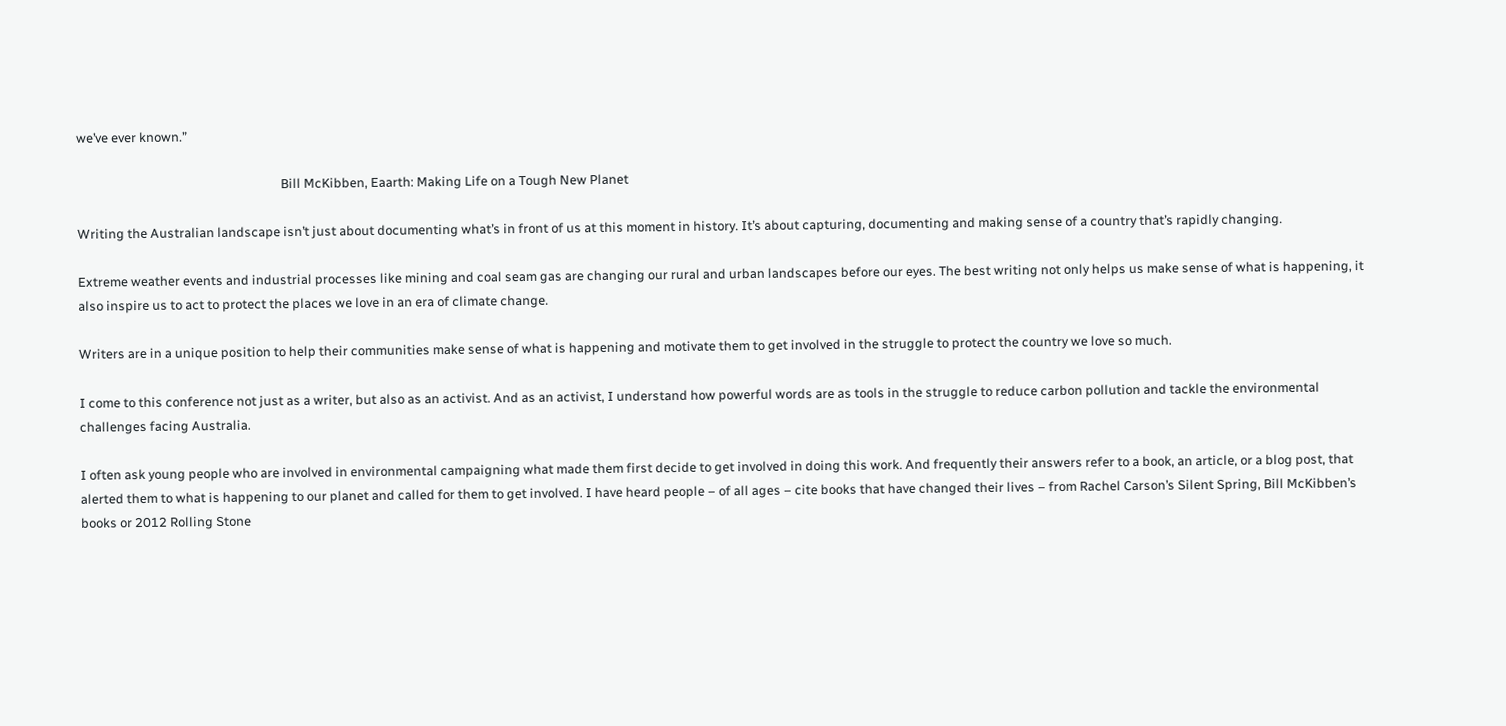we’ve ever known.”

                                                                    Bill McKibben, Eaarth: Making Life on a Tough New Planet

Writing the Australian landscape isn’t just about documenting what’s in front of us at this moment in history. It’s about capturing, documenting and making sense of a country that’s rapidly changing.

Extreme weather events and industrial processes like mining and coal seam gas are changing our rural and urban landscapes before our eyes. The best writing not only helps us make sense of what is happening, it also inspire us to act to protect the places we love in an era of climate change.

Writers are in a unique position to help their communities make sense of what is happening and motivate them to get involved in the struggle to protect the country we love so much.

I come to this conference not just as a writer, but also as an activist. And as an activist, I understand how powerful words are as tools in the struggle to reduce carbon pollution and tackle the environmental challenges facing Australia.

I often ask young people who are involved in environmental campaigning what made them first decide to get involved in doing this work. And frequently their answers refer to a book, an article, or a blog post, that alerted them to what is happening to our planet and called for them to get involved. I have heard people – of all ages – cite books that have changed their lives – from Rachel Carson’s Silent Spring, Bill McKibben’s books or 2012 Rolling Stone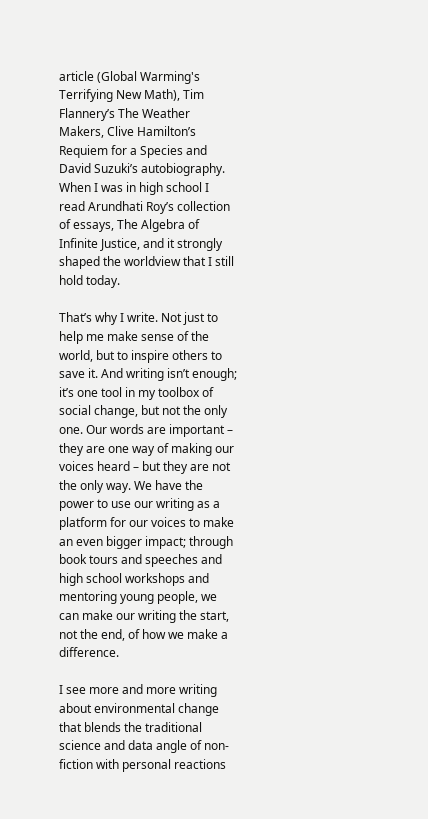article (Global Warming's Terrifying New Math), Tim Flannery’s The Weather Makers, Clive Hamilton’s Requiem for a Species and David Suzuki’s autobiography. When I was in high school I read Arundhati Roy’s collection of essays, The Algebra of Infinite Justice, and it strongly shaped the worldview that I still hold today.

That’s why I write. Not just to help me make sense of the world, but to inspire others to save it. And writing isn’t enough; it’s one tool in my toolbox of social change, but not the only one. Our words are important – they are one way of making our voices heard – but they are not the only way. We have the power to use our writing as a platform for our voices to make an even bigger impact; through book tours and speeches and high school workshops and mentoring young people, we can make our writing the start, not the end, of how we make a difference.

I see more and more writing about environmental change that blends the traditional science and data angle of non-fiction with personal reactions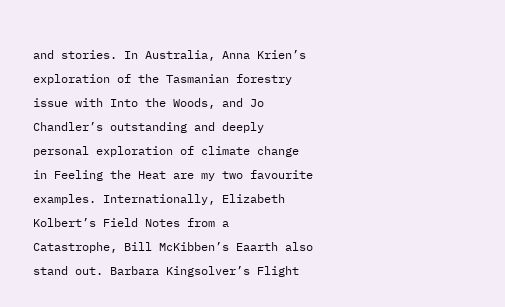and stories. In Australia, Anna Krien’s exploration of the Tasmanian forestry issue with Into the Woods, and Jo Chandler’s outstanding and deeply personal exploration of climate change in Feeling the Heat are my two favourite examples. Internationally, Elizabeth Kolbert’s Field Notes from a Catastrophe, Bill McKibben’s Eaarth also stand out. Barbara Kingsolver’s Flight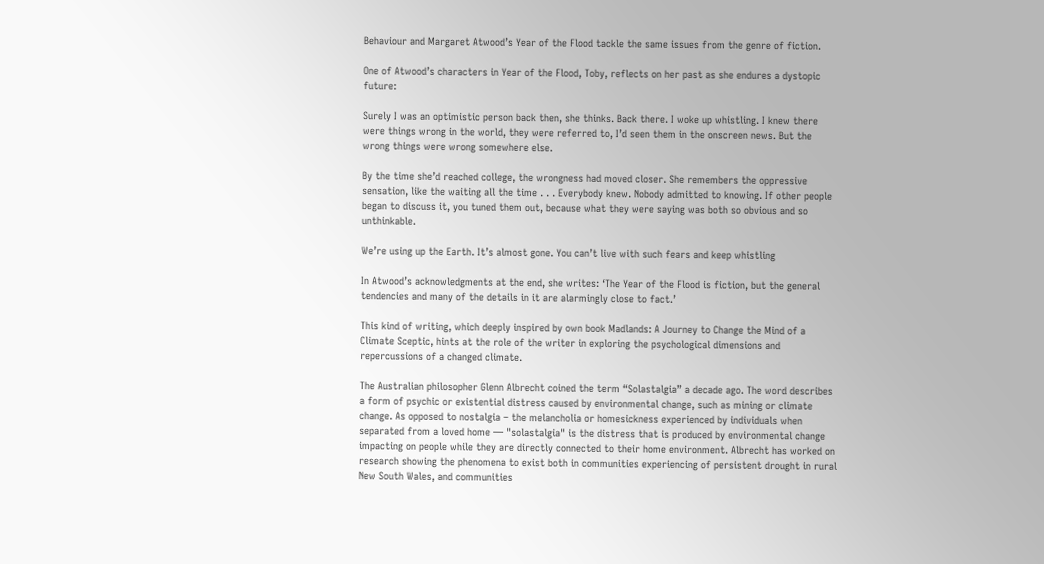Behaviour and Margaret Atwood’s Year of the Flood tackle the same issues from the genre of fiction.

One of Atwood’s characters in Year of the Flood, Toby, reflects on her past as she endures a dystopic future:

Surely I was an optimistic person back then, she thinks. Back there. I woke up whistling. I knew there were things wrong in the world, they were referred to, I’d seen them in the onscreen news. But the wrong things were wrong somewhere else.

By the time she’d reached college, the wrongness had moved closer. She remembers the oppressive sensation, like the waiting all the time . . . Everybody knew. Nobody admitted to knowing. If other people began to discuss it, you tuned them out, because what they were saying was both so obvious and so unthinkable.

We’re using up the Earth. It’s almost gone. You can’t live with such fears and keep whistling

In Atwood’s acknowledgments at the end, she writes: ‘The Year of the Flood is fiction, but the general tendencies and many of the details in it are alarmingly close to fact.’

This kind of writing, which deeply inspired by own book Madlands: A Journey to Change the Mind of a Climate Sceptic, hints at the role of the writer in exploring the psychological dimensions and repercussions of a changed climate.

The Australian philosopher Glenn Albrecht coined the term “Solastalgia” a decade ago. The word describes a form of psychic or existential distress caused by environmental change, such as mining or climate change. As opposed to nostalgia – the melancholia or homesickness experienced by individuals when separated from a loved home — "solastalgia" is the distress that is produced by environmental change impacting on people while they are directly connected to their home environment. Albrecht has worked on research showing the phenomena to exist both in communities experiencing of persistent drought in rural New South Wales, and communities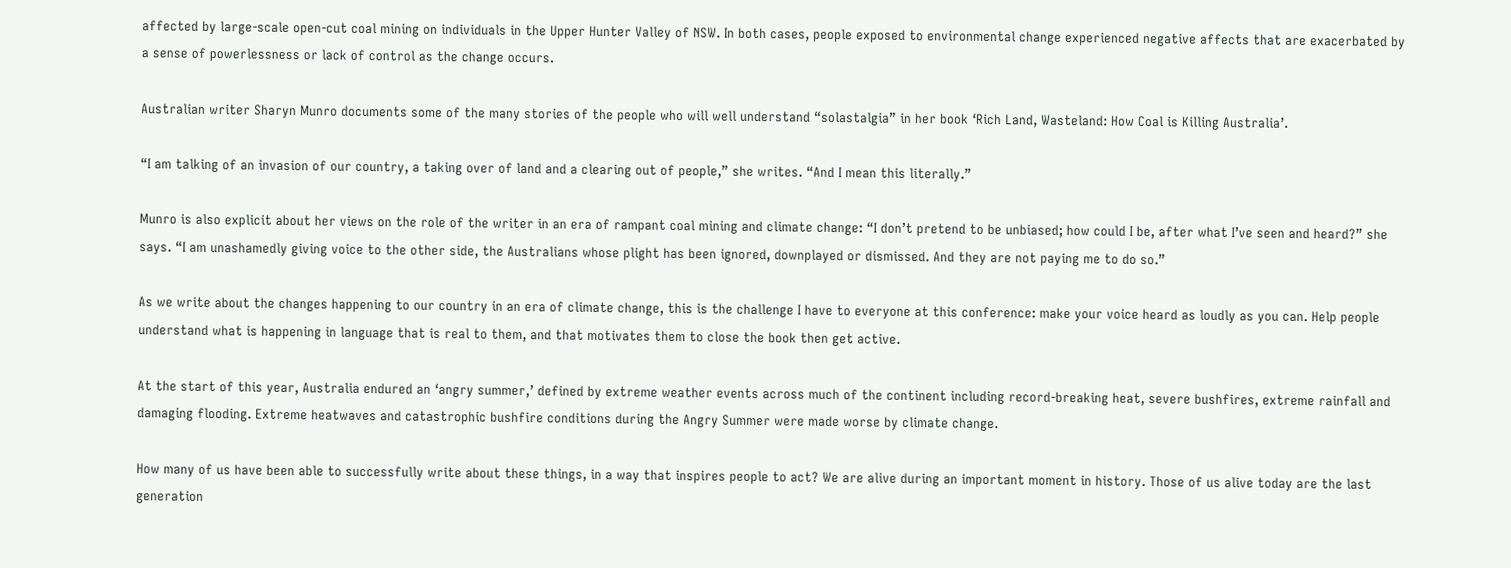affected by large-scale open-cut coal mining on individuals in the Upper Hunter Valley of NSW. In both cases, people exposed to environmental change experienced negative affects that are exacerbated by a sense of powerlessness or lack of control as the change occurs.

Australian writer Sharyn Munro documents some of the many stories of the people who will well understand “solastalgia” in her book ‘Rich Land, Wasteland: How Coal is Killing Australia’.

“I am talking of an invasion of our country, a taking over of land and a clearing out of people,” she writes. “And I mean this literally.”

Munro is also explicit about her views on the role of the writer in an era of rampant coal mining and climate change: “I don’t pretend to be unbiased; how could I be, after what I’ve seen and heard?” she says. “I am unashamedly giving voice to the other side, the Australians whose plight has been ignored, downplayed or dismissed. And they are not paying me to do so.”

As we write about the changes happening to our country in an era of climate change, this is the challenge I have to everyone at this conference: make your voice heard as loudly as you can. Help people understand what is happening in language that is real to them, and that motivates them to close the book then get active.

At the start of this year, Australia endured an ‘angry summer,’ defined by extreme weather events across much of the continent including record-breaking heat, severe bushfires, extreme rainfall and damaging flooding. Extreme heatwaves and catastrophic bushfire conditions during the Angry Summer were made worse by climate change.

How many of us have been able to successfully write about these things, in a way that inspires people to act? We are alive during an important moment in history. Those of us alive today are the last generation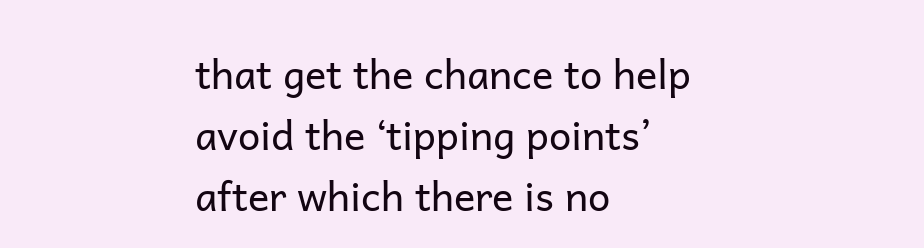that get the chance to help avoid the ‘tipping points’ after which there is no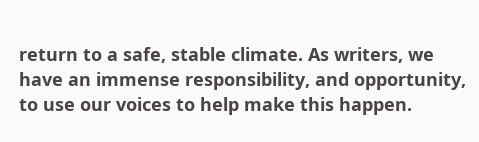return to a safe, stable climate. As writers, we have an immense responsibility, and opportunity, to use our voices to help make this happen.